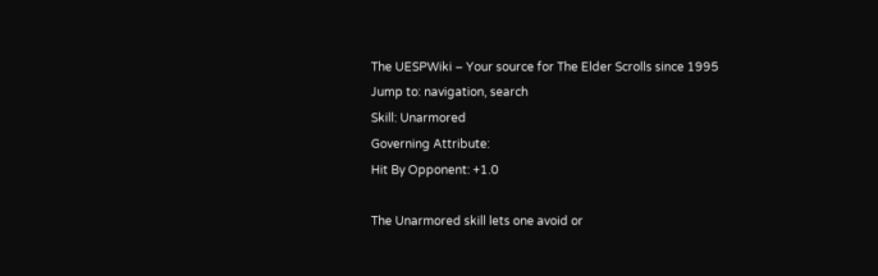The UESPWiki – Your source for The Elder Scrolls since 1995
Jump to: navigation, search
Skill: Unarmored
Governing Attribute:
Hit By Opponent: +1.0

The Unarmored skill lets one avoid or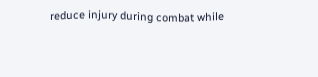reduce injury during combat while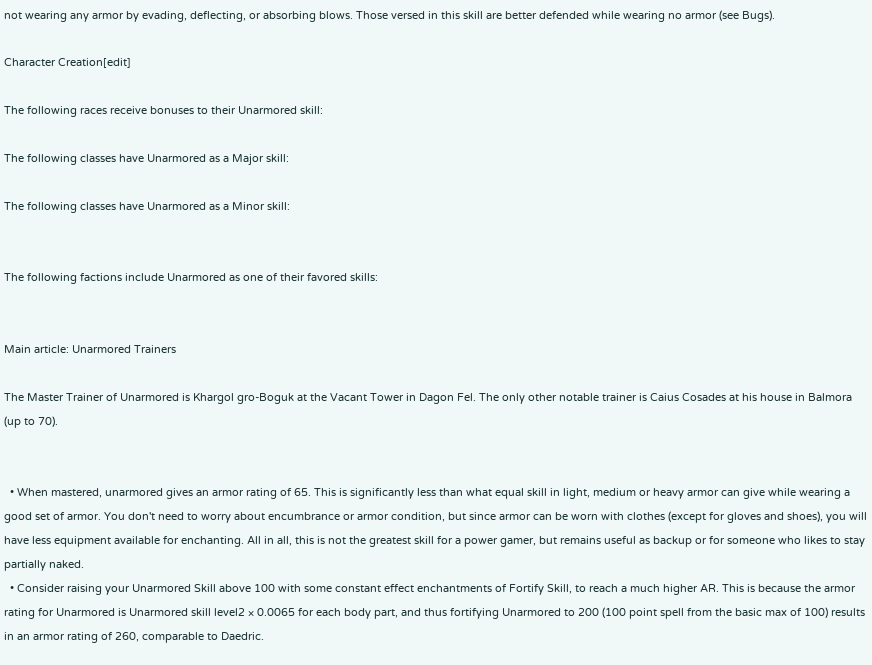not wearing any armor by evading, deflecting, or absorbing blows. Those versed in this skill are better defended while wearing no armor (see Bugs).

Character Creation[edit]

The following races receive bonuses to their Unarmored skill:

The following classes have Unarmored as a Major skill:

The following classes have Unarmored as a Minor skill:


The following factions include Unarmored as one of their favored skills:


Main article: Unarmored Trainers

The Master Trainer of Unarmored is Khargol gro-Boguk at the Vacant Tower in Dagon Fel. The only other notable trainer is Caius Cosades at his house in Balmora (up to 70).


  • When mastered, unarmored gives an armor rating of 65. This is significantly less than what equal skill in light, medium or heavy armor can give while wearing a good set of armor. You don't need to worry about encumbrance or armor condition, but since armor can be worn with clothes (except for gloves and shoes), you will have less equipment available for enchanting. All in all, this is not the greatest skill for a power gamer, but remains useful as backup or for someone who likes to stay partially naked.
  • Consider raising your Unarmored Skill above 100 with some constant effect enchantments of Fortify Skill, to reach a much higher AR. This is because the armor rating for Unarmored is Unarmored skill level2 × 0.0065 for each body part, and thus fortifying Unarmored to 200 (100 point spell from the basic max of 100) results in an armor rating of 260, comparable to Daedric.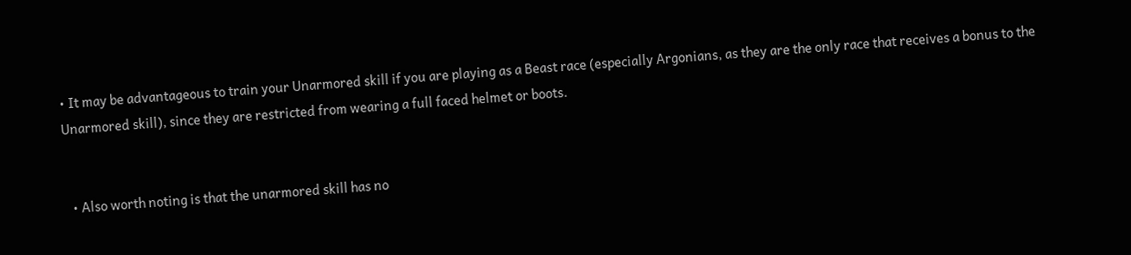• It may be advantageous to train your Unarmored skill if you are playing as a Beast race (especially Argonians, as they are the only race that receives a bonus to the Unarmored skill), since they are restricted from wearing a full faced helmet or boots.


  • Also worth noting is that the unarmored skill has no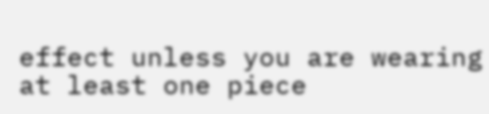effect unless you are wearing at least one piece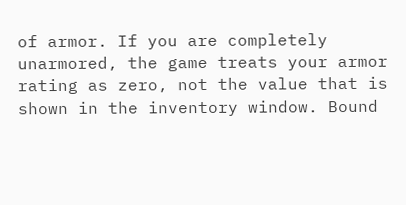of armor. If you are completely unarmored, the game treats your armor rating as zero, not the value that is shown in the inventory window. Bound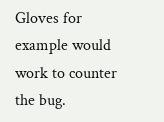Gloves for example would work to counter the bug.